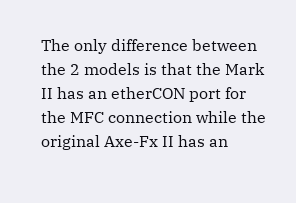The only difference between the 2 models is that the Mark II has an etherCON port for the MFC connection while the original Axe-Fx II has an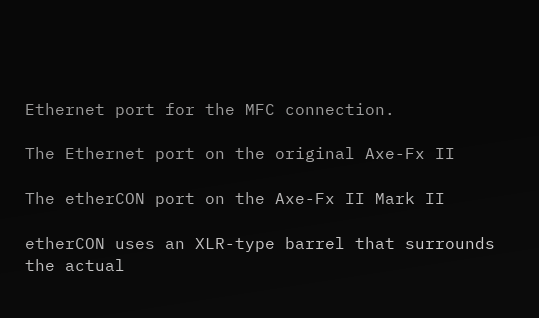Ethernet port for the MFC connection.

The Ethernet port on the original Axe-Fx II

The etherCON port on the Axe-Fx II Mark II

etherCON uses an XLR-type barrel that surrounds the actual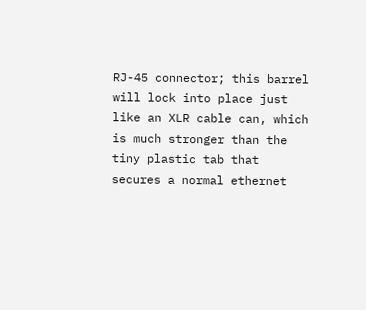RJ-45 connector; this barrel will lock into place just like an XLR cable can, which is much stronger than the tiny plastic tab that secures a normal ethernet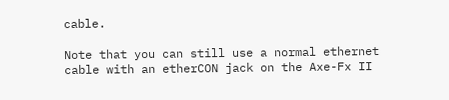cable.

Note that you can still use a normal ethernet cable with an etherCON jack on the Axe-Fx II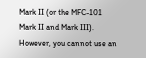Mark II (or the MFC-101 Mark II and Mark III). However, you cannot use an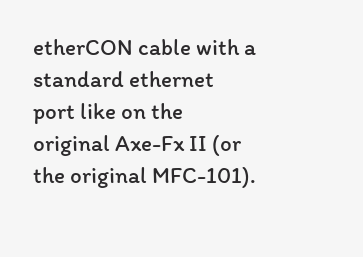etherCON cable with a standard ethernet port like on the original Axe-Fx II (or the original MFC-101).